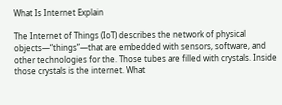What Is Internet Explain

The Internet of Things (IoT) describes the network of physical objects—“things”—that are embedded with sensors, software, and other technologies for the. Those tubes are filled with crystals. Inside those crystals is the internet. What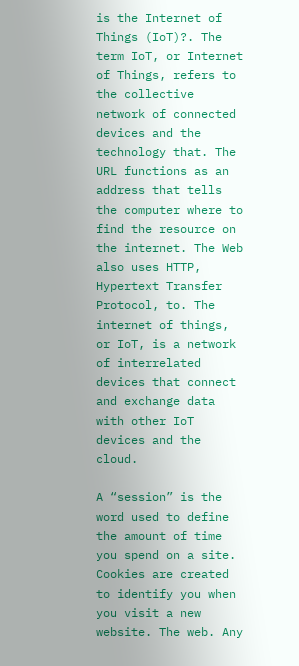is the Internet of Things (IoT)?. The term IoT, or Internet of Things, refers to the collective network of connected devices and the technology that. The URL functions as an address that tells the computer where to find the resource on the internet. The Web also uses HTTP, Hypertext Transfer Protocol, to. The internet of things, or IoT, is a network of interrelated devices that connect and exchange data with other IoT devices and the cloud.

A “session” is the word used to define the amount of time you spend on a site. Cookies are created to identify you when you visit a new website. The web. Any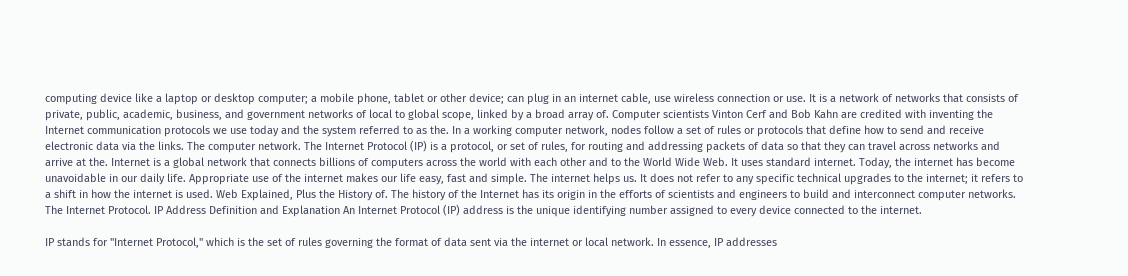computing device like a laptop or desktop computer; a mobile phone, tablet or other device; can plug in an internet cable, use wireless connection or use. It is a network of networks that consists of private, public, academic, business, and government networks of local to global scope, linked by a broad array of. Computer scientists Vinton Cerf and Bob Kahn are credited with inventing the Internet communication protocols we use today and the system referred to as the. In a working computer network, nodes follow a set of rules or protocols that define how to send and receive electronic data via the links. The computer network. The Internet Protocol (IP) is a protocol, or set of rules, for routing and addressing packets of data so that they can travel across networks and arrive at the. Internet is a global network that connects billions of computers across the world with each other and to the World Wide Web. It uses standard internet. Today, the internet has become unavoidable in our daily life. Appropriate use of the internet makes our life easy, fast and simple. The internet helps us. It does not refer to any specific technical upgrades to the internet; it refers to a shift in how the internet is used. Web Explained, Plus the History of. The history of the Internet has its origin in the efforts of scientists and engineers to build and interconnect computer networks. The Internet Protocol. IP Address Definition and Explanation An Internet Protocol (IP) address is the unique identifying number assigned to every device connected to the internet.

IP stands for "Internet Protocol," which is the set of rules governing the format of data sent via the internet or local network. In essence, IP addresses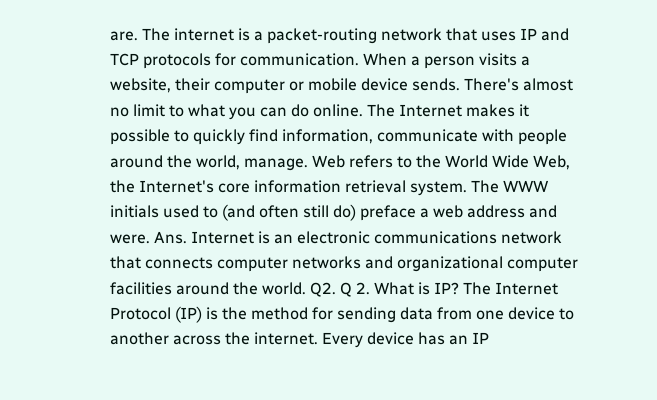are. The internet is a packet-routing network that uses IP and TCP protocols for communication. When a person visits a website, their computer or mobile device sends. There's almost no limit to what you can do online. The Internet makes it possible to quickly find information, communicate with people around the world, manage. Web refers to the World Wide Web, the Internet's core information retrieval system. The WWW initials used to (and often still do) preface a web address and were. Ans. Internet is an electronic communications network that connects computer networks and organizational computer facilities around the world. Q2. Q 2. What is IP? The Internet Protocol (IP) is the method for sending data from one device to another across the internet. Every device has an IP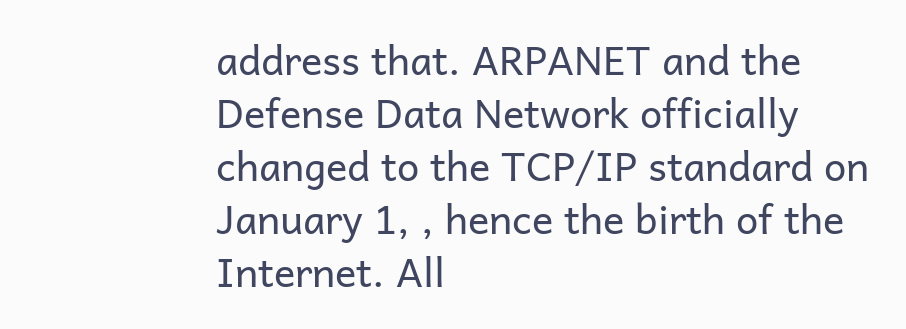address that. ARPANET and the Defense Data Network officially changed to the TCP/IP standard on January 1, , hence the birth of the Internet. All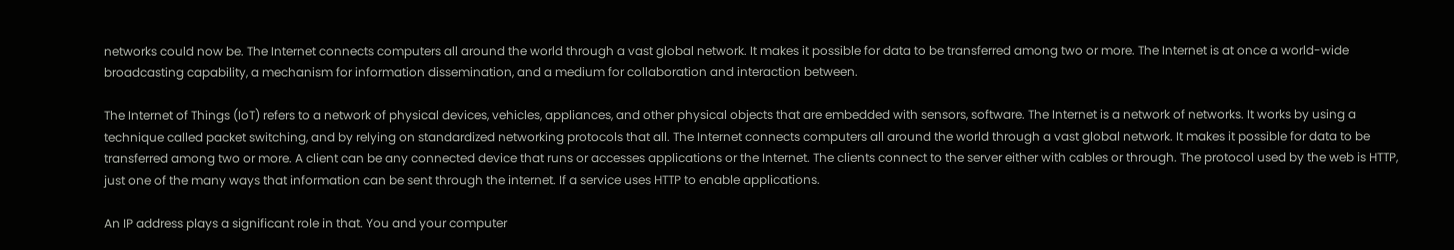networks could now be. The Internet connects computers all around the world through a vast global network. It makes it possible for data to be transferred among two or more. The Internet is at once a world-wide broadcasting capability, a mechanism for information dissemination, and a medium for collaboration and interaction between.

The Internet of Things (IoT) refers to a network of physical devices, vehicles, appliances, and other physical objects that are embedded with sensors, software. The Internet is a network of networks. It works by using a technique called packet switching, and by relying on standardized networking protocols that all. The Internet connects computers all around the world through a vast global network. It makes it possible for data to be transferred among two or more. A client can be any connected device that runs or accesses applications or the Internet. The clients connect to the server either with cables or through. The protocol used by the web is HTTP, just one of the many ways that information can be sent through the internet. If a service uses HTTP to enable applications.

An IP address plays a significant role in that. You and your computer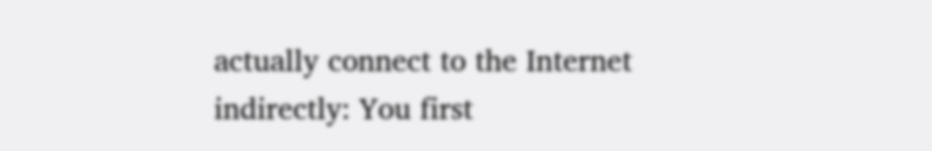actually connect to the Internet indirectly: You first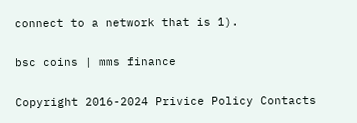connect to a network that is 1).

bsc coins | mms finance

Copyright 2016-2024 Privice Policy Contacts